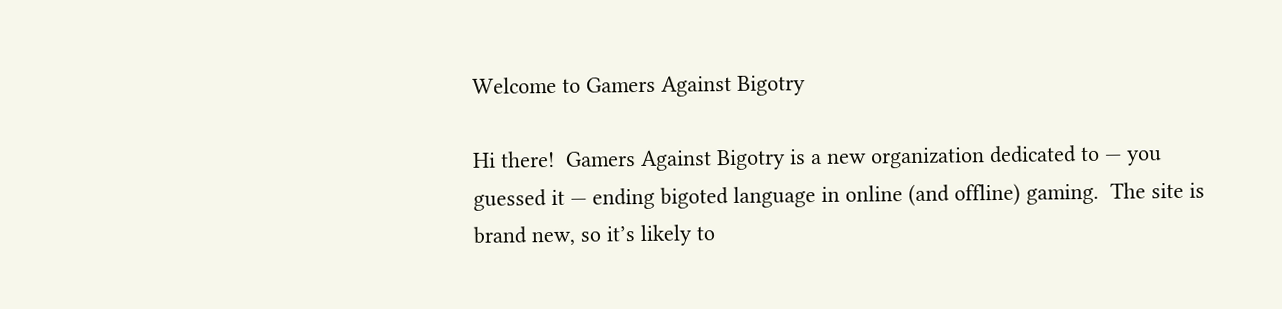Welcome to Gamers Against Bigotry

Hi there!  Gamers Against Bigotry is a new organization dedicated to — you guessed it — ending bigoted language in online (and offline) gaming.  The site is brand new, so it’s likely to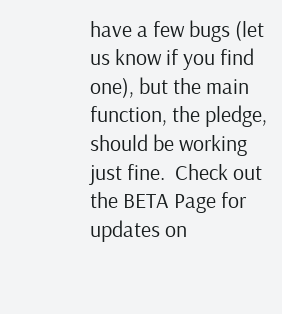have a few bugs (let us know if you find one), but the main function, the pledge, should be working just fine.  Check out the BETA Page for updates on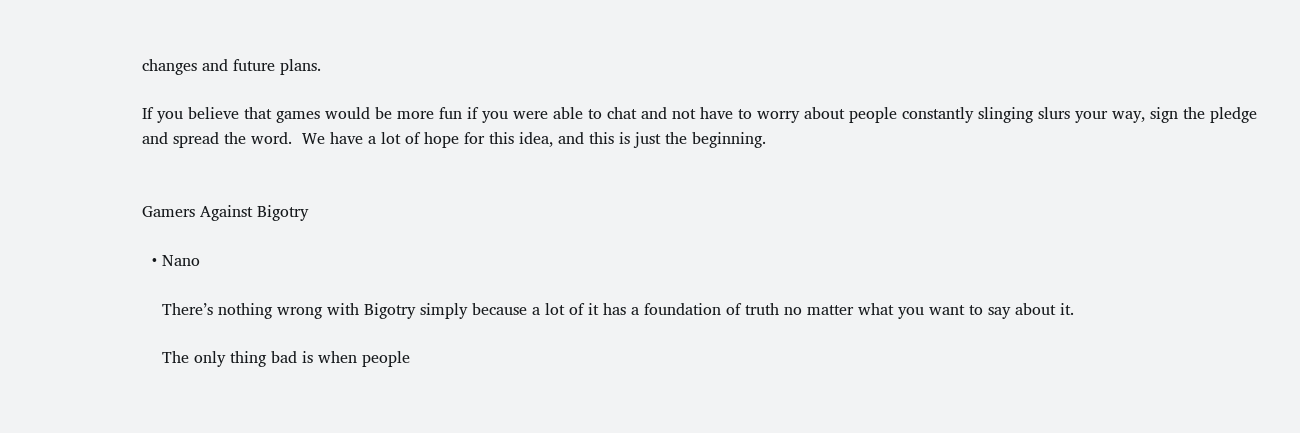changes and future plans.

If you believe that games would be more fun if you were able to chat and not have to worry about people constantly slinging slurs your way, sign the pledge and spread the word.  We have a lot of hope for this idea, and this is just the beginning.


Gamers Against Bigotry

  • Nano

    There’s nothing wrong with Bigotry simply because a lot of it has a foundation of truth no matter what you want to say about it.

    The only thing bad is when people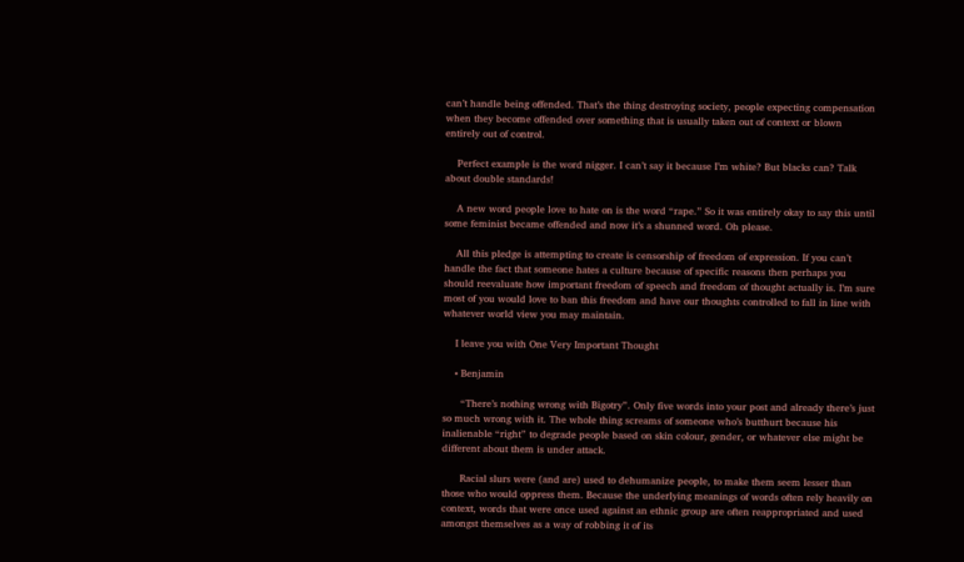can’t handle being offended. That’s the thing destroying society, people expecting compensation when they become offended over something that is usually taken out of context or blown entirely out of control.

    Perfect example is the word nigger. I can’t say it because I’m white? But blacks can? Talk about double standards!

    A new word people love to hate on is the word “rape.” So it was entirely okay to say this until some feminist became offended and now it’s a shunned word. Oh please.

    All this pledge is attempting to create is censorship of freedom of expression. If you can’t handle the fact that someone hates a culture because of specific reasons then perhaps you should reevaluate how important freedom of speech and freedom of thought actually is. I’m sure most of you would love to ban this freedom and have our thoughts controlled to fall in line with whatever world view you may maintain.

    I leave you with One Very Important Thought

    • Benjamin

      “There’s nothing wrong with Bigotry”. Only five words into your post and already there’s just so much wrong with it. The whole thing screams of someone who’s butthurt because his inalienable “right” to degrade people based on skin colour, gender, or whatever else might be different about them is under attack.

      Racial slurs were (and are) used to dehumanize people, to make them seem lesser than those who would oppress them. Because the underlying meanings of words often rely heavily on context, words that were once used against an ethnic group are often reappropriated and used amongst themselves as a way of robbing it of its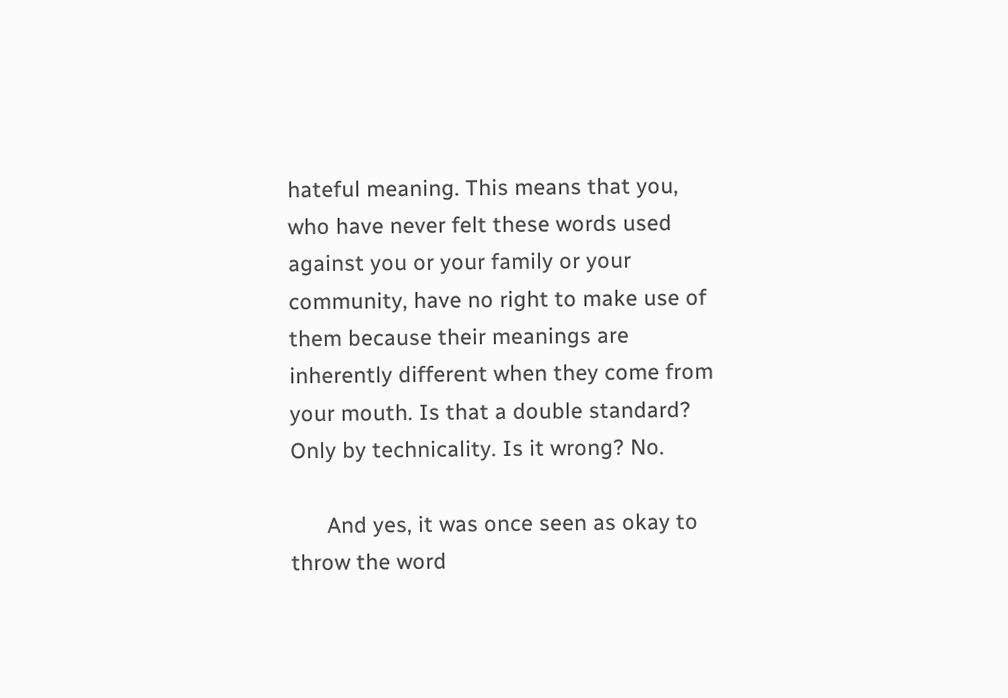hateful meaning. This means that you, who have never felt these words used against you or your family or your community, have no right to make use of them because their meanings are inherently different when they come from your mouth. Is that a double standard? Only by technicality. Is it wrong? No.

      And yes, it was once seen as okay to throw the word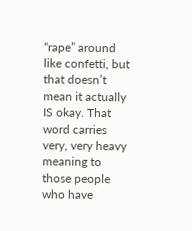“rape” around like confetti, but that doesn’t mean it actually IS okay. That word carries very, very heavy meaning to those people who have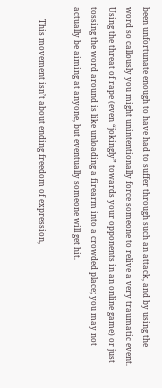been unfortunate enough to have had to suffer through such an attack, and by using the word so callously you might unintentionally force someone to relive a very traumatic event. Using the threat of rape (even “jokingly” towards your opponents in an online game) or just tossing the word around is like unloading a firearm into a crowded place; you may not actually be aiming at anyone, but eventually someone will get hit.

      This movement isn’t about ending freedom of expression,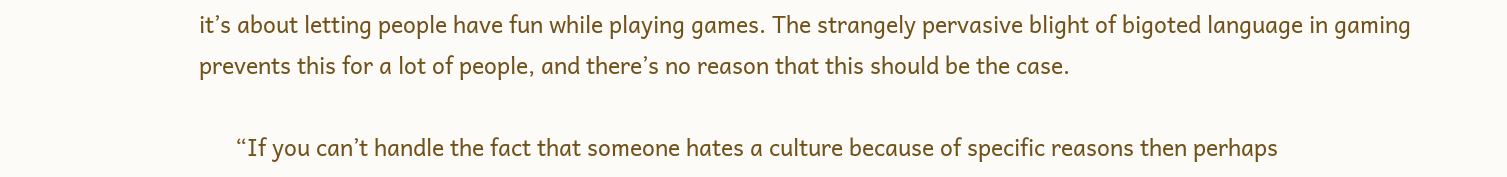it’s about letting people have fun while playing games. The strangely pervasive blight of bigoted language in gaming prevents this for a lot of people, and there’s no reason that this should be the case.

      “If you can’t handle the fact that someone hates a culture because of specific reasons then perhaps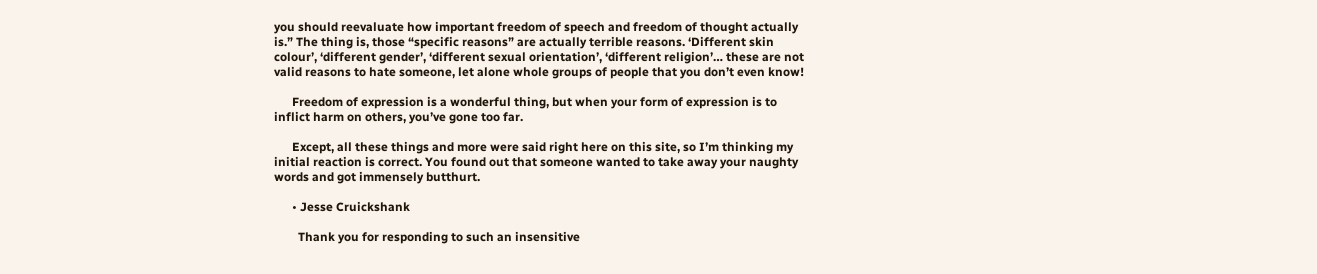you should reevaluate how important freedom of speech and freedom of thought actually is.” The thing is, those “specific reasons” are actually terrible reasons. ‘Different skin colour’, ‘different gender’, ‘different sexual orientation’, ‘different religion’… these are not valid reasons to hate someone, let alone whole groups of people that you don’t even know!

      Freedom of expression is a wonderful thing, but when your form of expression is to inflict harm on others, you’ve gone too far.

      Except, all these things and more were said right here on this site, so I’m thinking my initial reaction is correct. You found out that someone wanted to take away your naughty words and got immensely butthurt.

      • Jesse Cruickshank

        Thank you for responding to such an insensitive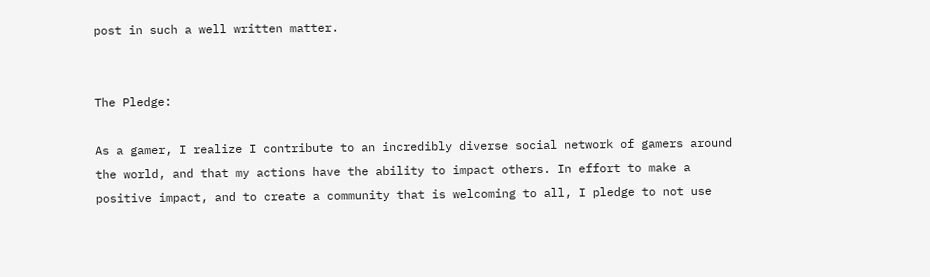post in such a well written matter.


The Pledge:

As a gamer, I realize I contribute to an incredibly diverse social network of gamers around the world, and that my actions have the ability to impact others. In effort to make a positive impact, and to create a community that is welcoming to all, I pledge to not use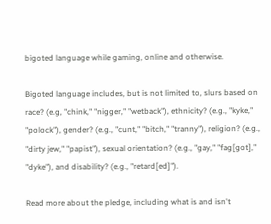bigoted language while gaming, online and otherwise.

Bigoted language includes, but is not limited to, slurs based on race? (e.g, "chink," "nigger," "wetback"), ethnicity? (e.g., "kyke," "polock"), gender? (e.g., "cunt," "bitch," "tranny"), religion? (e.g., "dirty jew," "papist"), sexual orientation? (e.g., "gay," "fag[got]," "dyke"), and disability? (e.g., "retard[ed]").

Read more about the pledge, including what is and isn't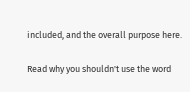included, and the overall purpose here.

Read why you shouldn't use the word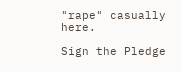"rape" casually here.

Sign the Pledge